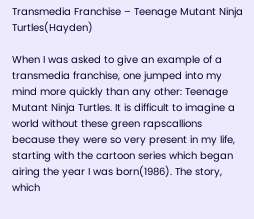Transmedia Franchise – Teenage Mutant Ninja Turtles(Hayden)

When I was asked to give an example of a transmedia franchise, one jumped into my mind more quickly than any other: Teenage Mutant Ninja Turtles. It is difficult to imagine a world without these green rapscallions because they were so very present in my life, starting with the cartoon series which began airing the year I was born(1986). The story, which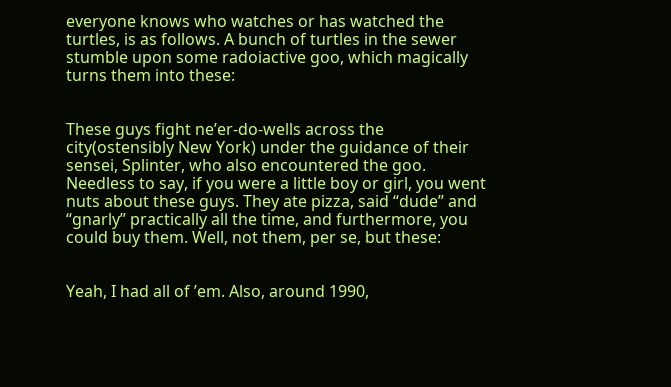everyone knows who watches or has watched the turtles, is as follows. A bunch of turtles in the sewer stumble upon some radoiactive goo, which magically turns them into these:


These guys fight ne’er-do-wells across the city(ostensibly New York) under the guidance of their sensei, Splinter, who also encountered the goo. Needless to say, if you were a little boy or girl, you went nuts about these guys. They ate pizza, said “dude” and “gnarly” practically all the time, and furthermore, you could buy them. Well, not them, per se, but these:


Yeah, I had all of ’em. Also, around 1990,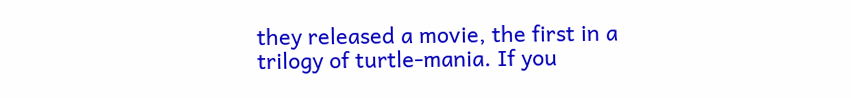they released a movie, the first in a trilogy of turtle-mania. If you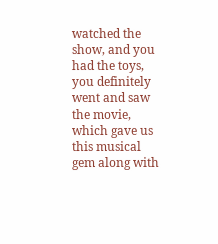watched the show, and you had the toys, you definitely went and saw the movie, which gave us this musical gem along with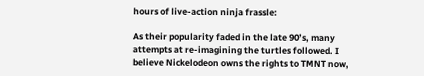hours of live-action ninja frassle:

As their popularity faded in the late 90’s, many attempts at re-imagining the turtles followed. I believe Nickelodeon owns the rights to TMNT now,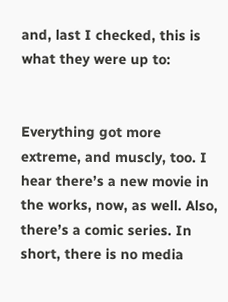and, last I checked, this is what they were up to:


Everything got more extreme, and muscly, too. I hear there’s a new movie in the works, now, as well. Also, there’s a comic series. In short, there is no media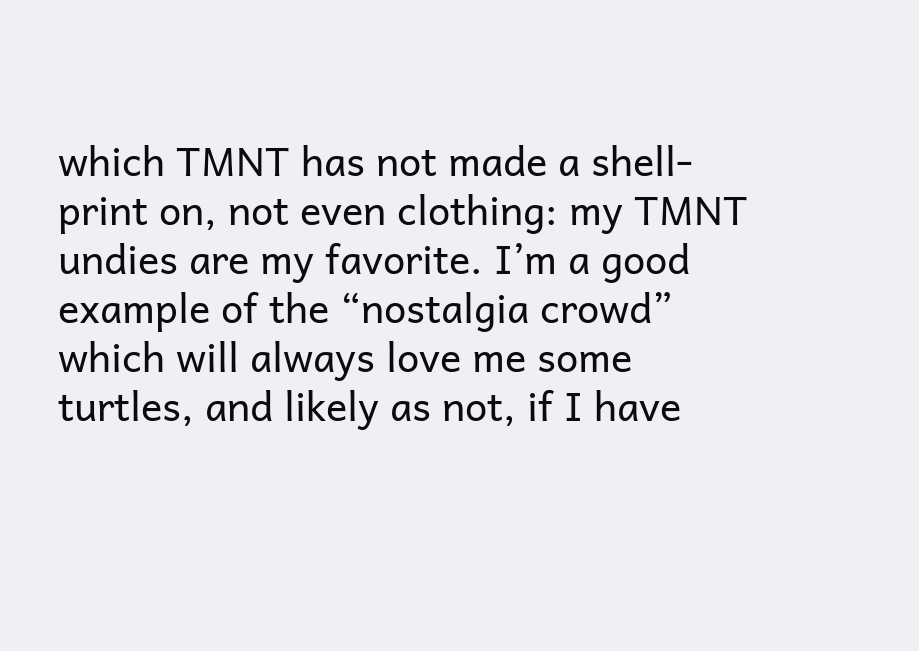which TMNT has not made a shell-print on, not even clothing: my TMNT undies are my favorite. I’m a good example of the “nostalgia crowd” which will always love me some turtles, and likely as not, if I have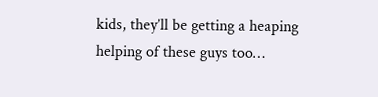kids, they’ll be getting a heaping helping of these guys too…